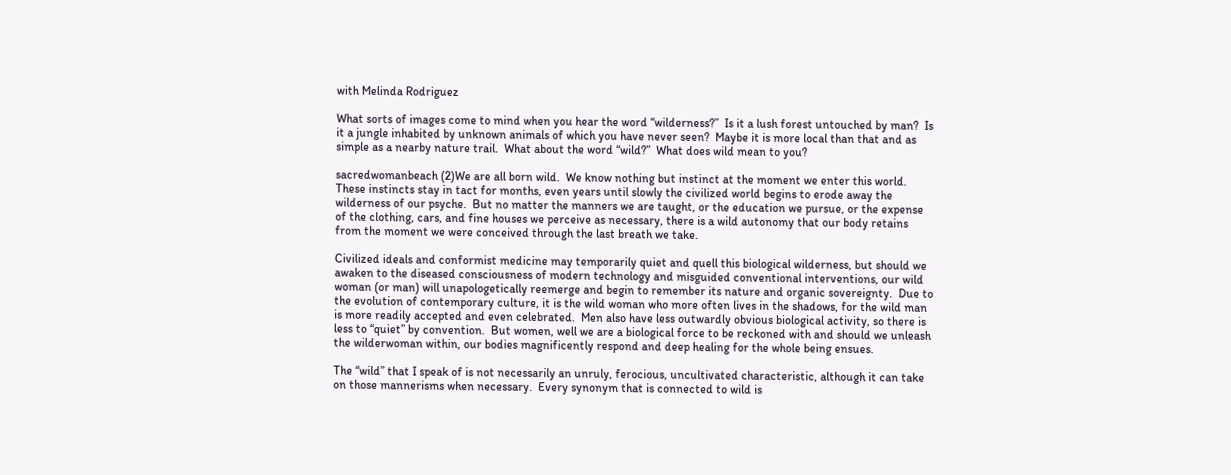with Melinda Rodriguez

What sorts of images come to mind when you hear the word “wilderness?”  Is it a lush forest untouched by man?  Is it a jungle inhabited by unknown animals of which you have never seen?  Maybe it is more local than that and as simple as a nearby nature trail.  What about the word “wild?”  What does wild mean to you?

sacredwomanbeach (2)We are all born wild.  We know nothing but instinct at the moment we enter this world.  These instincts stay in tact for months, even years until slowly the civilized world begins to erode away the wilderness of our psyche.  But no matter the manners we are taught, or the education we pursue, or the expense of the clothing, cars, and fine houses we perceive as necessary, there is a wild autonomy that our body retains from the moment we were conceived through the last breath we take.

Civilized ideals and conformist medicine may temporarily quiet and quell this biological wilderness, but should we awaken to the diseased consciousness of modern technology and misguided conventional interventions, our wild woman (or man) will unapologetically reemerge and begin to remember its nature and organic sovereignty.  Due to the evolution of contemporary culture, it is the wild woman who more often lives in the shadows, for the wild man is more readily accepted and even celebrated.  Men also have less outwardly obvious biological activity, so there is less to “quiet” by convention.  But women, well we are a biological force to be reckoned with and should we unleash the wilderwoman within, our bodies magnificently respond and deep healing for the whole being ensues.

The “wild” that I speak of is not necessarily an unruly, ferocious, uncultivated characteristic, although it can take on those mannerisms when necessary.  Every synonym that is connected to wild is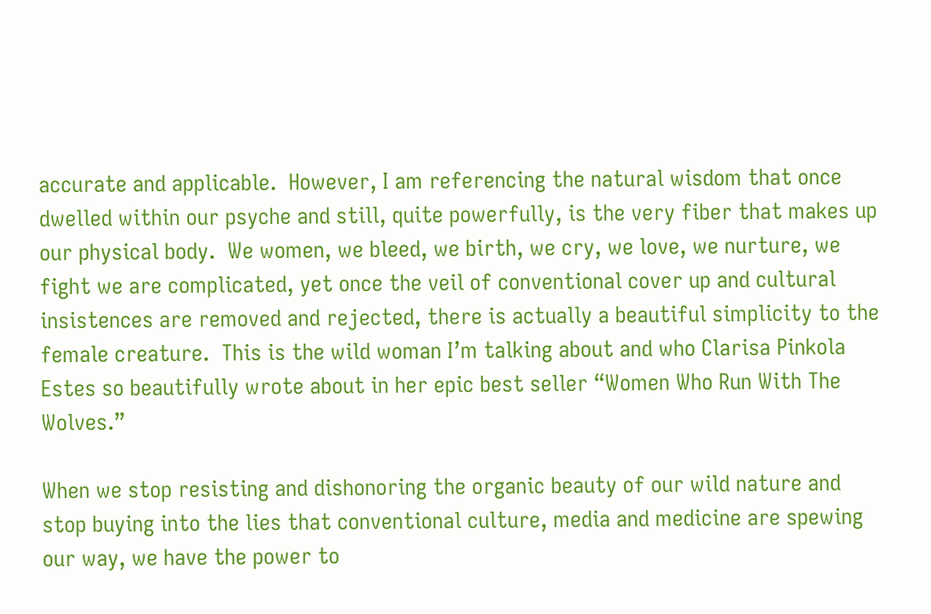accurate and applicable.  However, I am referencing the natural wisdom that once dwelled within our psyche and still, quite powerfully, is the very fiber that makes up our physical body.  We women, we bleed, we birth, we cry, we love, we nurture, we fight we are complicated, yet once the veil of conventional cover up and cultural insistences are removed and rejected, there is actually a beautiful simplicity to the female creature.  This is the wild woman I’m talking about and who Clarisa Pinkola Estes so beautifully wrote about in her epic best seller “Women Who Run With The Wolves.”

When we stop resisting and dishonoring the organic beauty of our wild nature and stop buying into the lies that conventional culture, media and medicine are spewing our way, we have the power to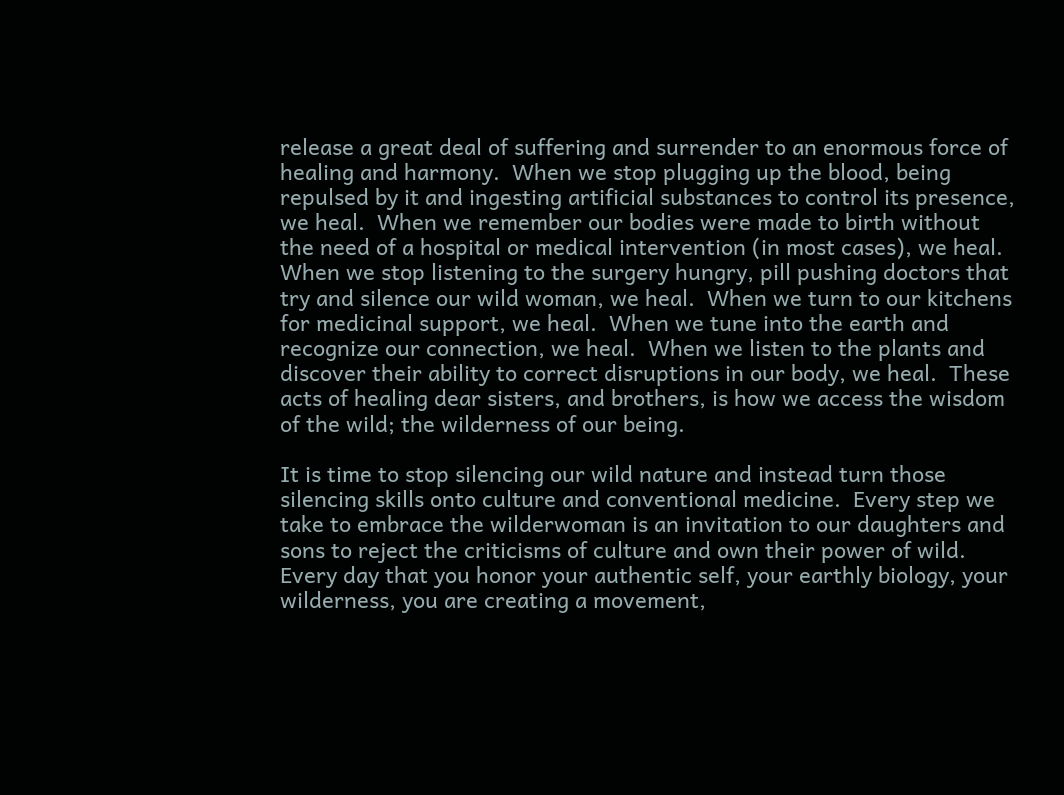release a great deal of suffering and surrender to an enormous force of healing and harmony.  When we stop plugging up the blood, being repulsed by it and ingesting artificial substances to control its presence, we heal.  When we remember our bodies were made to birth without the need of a hospital or medical intervention (in most cases), we heal.  When we stop listening to the surgery hungry, pill pushing doctors that try and silence our wild woman, we heal.  When we turn to our kitchens for medicinal support, we heal.  When we tune into the earth and recognize our connection, we heal.  When we listen to the plants and discover their ability to correct disruptions in our body, we heal.  These acts of healing dear sisters, and brothers, is how we access the wisdom of the wild; the wilderness of our being.

It is time to stop silencing our wild nature and instead turn those silencing skills onto culture and conventional medicine.  Every step we take to embrace the wilderwoman is an invitation to our daughters and sons to reject the criticisms of culture and own their power of wild.  Every day that you honor your authentic self, your earthly biology, your wilderness, you are creating a movement,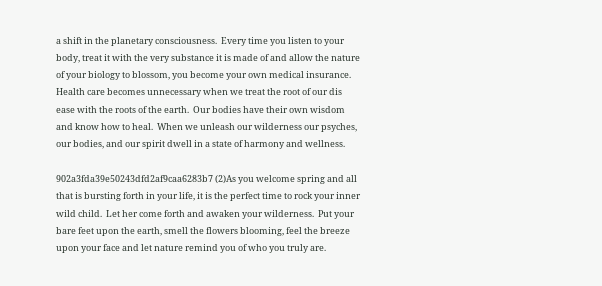a shift in the planetary consciousness.  Every time you listen to your body, treat it with the very substance it is made of and allow the nature of your biology to blossom, you become your own medical insurance.  Health care becomes unnecessary when we treat the root of our dis ease with the roots of the earth.  Our bodies have their own wisdom and know how to heal.  When we unleash our wilderness our psyches, our bodies, and our spirit dwell in a state of harmony and wellness.

902a3fda39e50243dfd2af9caa6283b7 (2)As you welcome spring and all that is bursting forth in your life, it is the perfect time to rock your inner wild child.  Let her come forth and awaken your wilderness.  Put your bare feet upon the earth, smell the flowers blooming, feel the breeze upon your face and let nature remind you of who you truly are.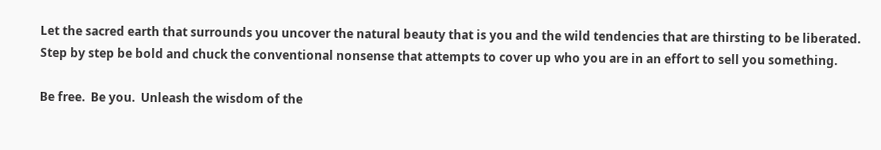Let the sacred earth that surrounds you uncover the natural beauty that is you and the wild tendencies that are thirsting to be liberated.  Step by step be bold and chuck the conventional nonsense that attempts to cover up who you are in an effort to sell you something.

Be free.  Be you.  Unleash the wisdom of the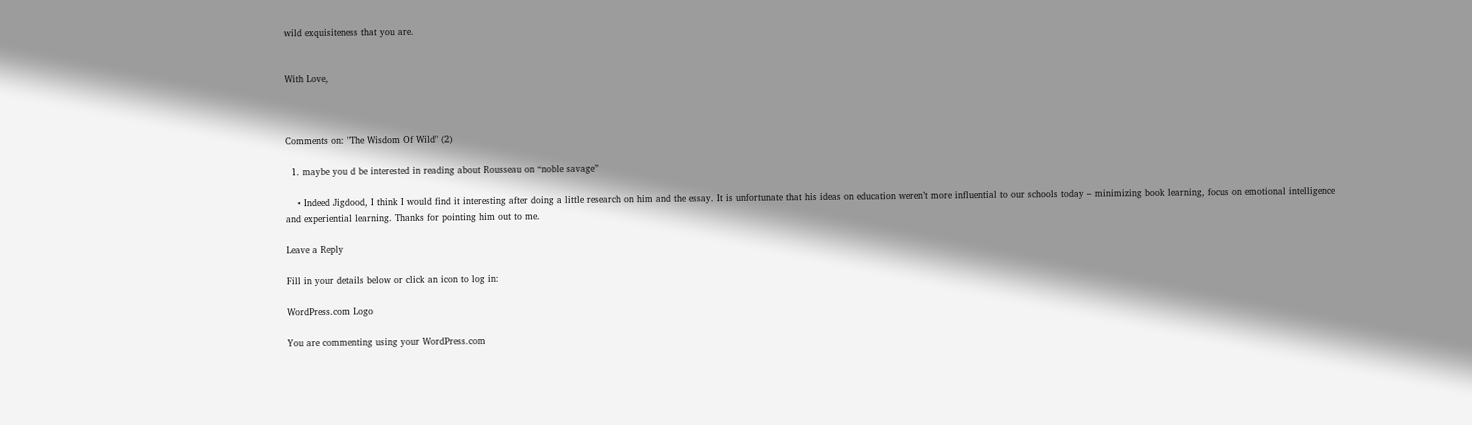wild exquisiteness that you are.


With Love,



Comments on: "The Wisdom Of Wild" (2)

  1. maybe you d be interested in reading about Rousseau on “noble savage”

    • Indeed Jigdood, I think I would find it interesting after doing a little research on him and the essay. It is unfortunate that his ideas on education weren’t more influential to our schools today – minimizing book learning, focus on emotional intelligence and experiential learning. Thanks for pointing him out to me.

Leave a Reply

Fill in your details below or click an icon to log in:

WordPress.com Logo

You are commenting using your WordPress.com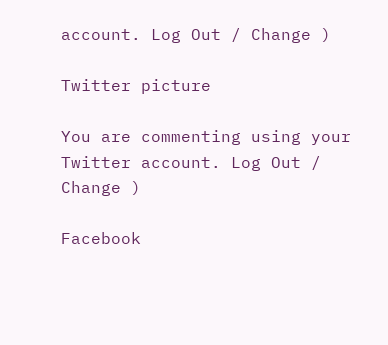account. Log Out / Change )

Twitter picture

You are commenting using your Twitter account. Log Out / Change )

Facebook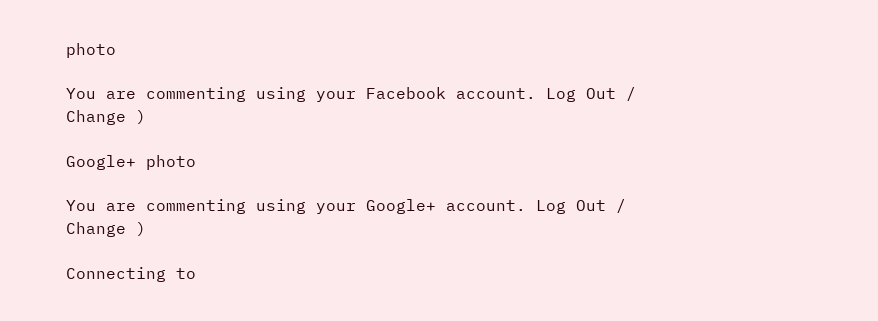photo

You are commenting using your Facebook account. Log Out / Change )

Google+ photo

You are commenting using your Google+ account. Log Out / Change )

Connecting to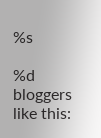%s

%d bloggers like this: